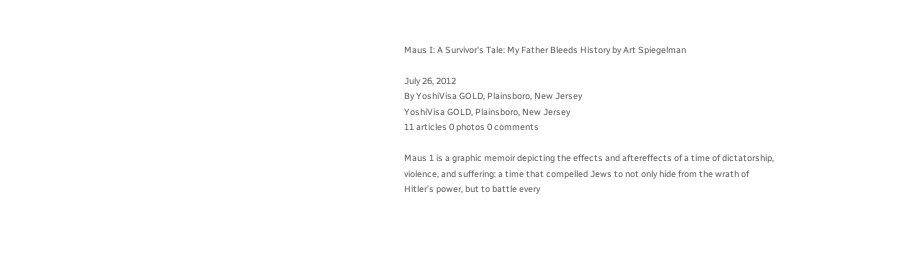Maus I: A Survivor's Tale: My Father Bleeds History by Art Spiegelman

July 26, 2012
By YoshiVisa GOLD, Plainsboro, New Jersey
YoshiVisa GOLD, Plainsboro, New Jersey
11 articles 0 photos 0 comments

Maus 1 is a graphic memoir depicting the effects and aftereffects of a time of dictatorship, violence, and suffering: a time that compelled Jews to not only hide from the wrath of Hitler’s power, but to battle every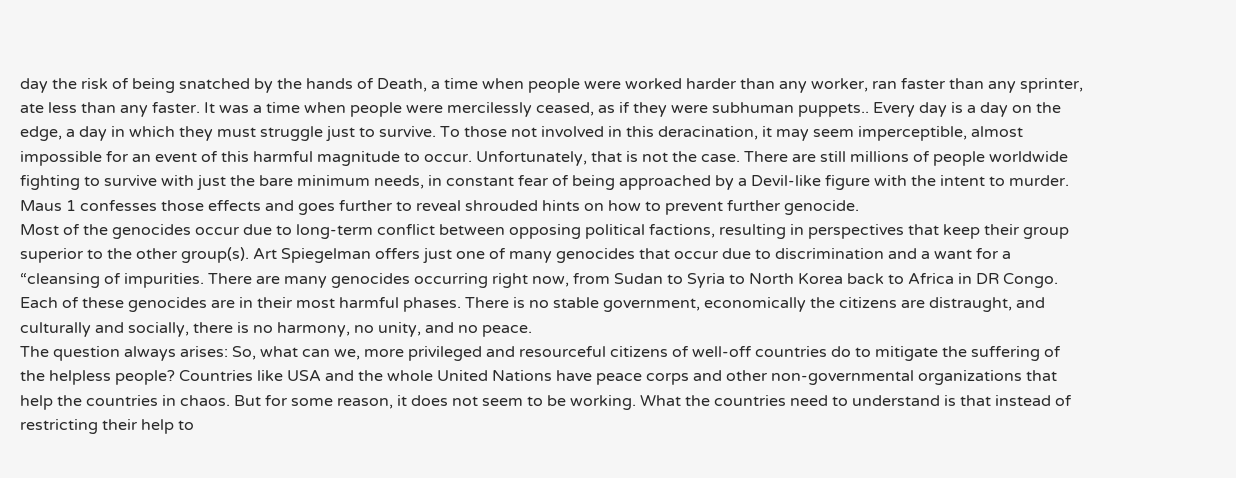day the risk of being snatched by the hands of Death, a time when people were worked harder than any worker, ran faster than any sprinter, ate less than any faster. It was a time when people were mercilessly ceased, as if they were subhuman puppets.. Every day is a day on the edge, a day in which they must struggle just to survive. To those not involved in this deracination, it may seem imperceptible, almost impossible for an event of this harmful magnitude to occur. Unfortunately, that is not the case. There are still millions of people worldwide fighting to survive with just the bare minimum needs, in constant fear of being approached by a Devil-like figure with the intent to murder. Maus 1 confesses those effects and goes further to reveal shrouded hints on how to prevent further genocide.
Most of the genocides occur due to long-term conflict between opposing political factions, resulting in perspectives that keep their group superior to the other group(s). Art Spiegelman offers just one of many genocides that occur due to discrimination and a want for a “cleansing of impurities. There are many genocides occurring right now, from Sudan to Syria to North Korea back to Africa in DR Congo. Each of these genocides are in their most harmful phases. There is no stable government, economically the citizens are distraught, and culturally and socially, there is no harmony, no unity, and no peace.
The question always arises: So, what can we, more privileged and resourceful citizens of well-off countries do to mitigate the suffering of the helpless people? Countries like USA and the whole United Nations have peace corps and other non-governmental organizations that help the countries in chaos. But for some reason, it does not seem to be working. What the countries need to understand is that instead of restricting their help to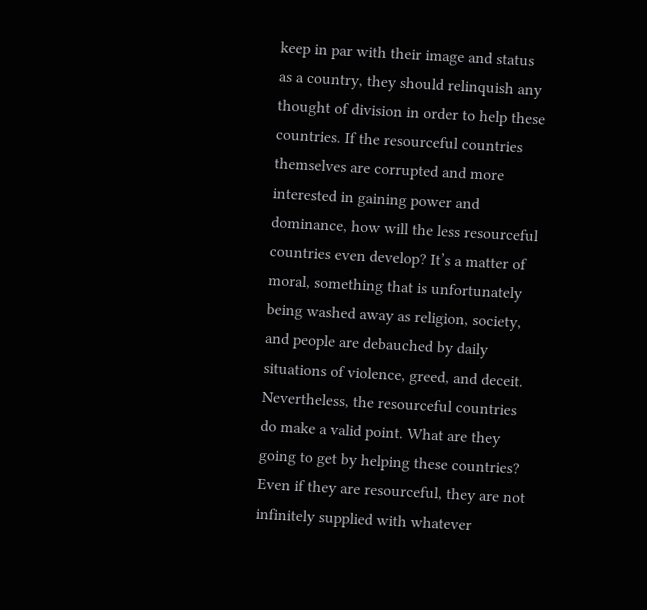keep in par with their image and status as a country, they should relinquish any thought of division in order to help these countries. If the resourceful countries themselves are corrupted and more interested in gaining power and dominance, how will the less resourceful countries even develop? It’s a matter of moral, something that is unfortunately being washed away as religion, society, and people are debauched by daily situations of violence, greed, and deceit.
Nevertheless, the resourceful countries do make a valid point. What are they going to get by helping these countries? Even if they are resourceful, they are not infinitely supplied with whatever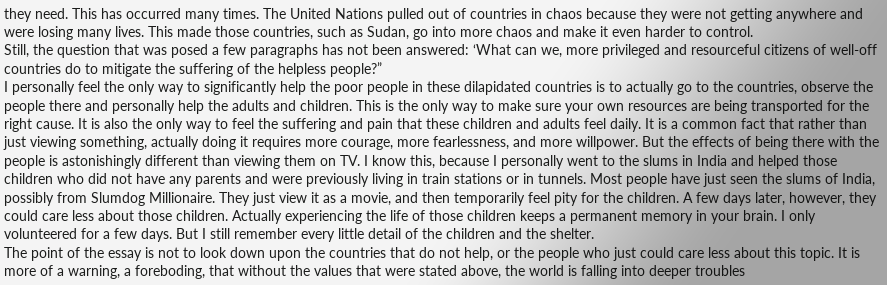they need. This has occurred many times. The United Nations pulled out of countries in chaos because they were not getting anywhere and were losing many lives. This made those countries, such as Sudan, go into more chaos and make it even harder to control.
Still, the question that was posed a few paragraphs has not been answered: ‘What can we, more privileged and resourceful citizens of well-off countries do to mitigate the suffering of the helpless people?”
I personally feel the only way to significantly help the poor people in these dilapidated countries is to actually go to the countries, observe the people there and personally help the adults and children. This is the only way to make sure your own resources are being transported for the right cause. It is also the only way to feel the suffering and pain that these children and adults feel daily. It is a common fact that rather than just viewing something, actually doing it requires more courage, more fearlessness, and more willpower. But the effects of being there with the people is astonishingly different than viewing them on TV. I know this, because I personally went to the slums in India and helped those children who did not have any parents and were previously living in train stations or in tunnels. Most people have just seen the slums of India, possibly from Slumdog Millionaire. They just view it as a movie, and then temporarily feel pity for the children. A few days later, however, they could care less about those children. Actually experiencing the life of those children keeps a permanent memory in your brain. I only volunteered for a few days. But I still remember every little detail of the children and the shelter.
The point of the essay is not to look down upon the countries that do not help, or the people who just could care less about this topic. It is more of a warning, a foreboding, that without the values that were stated above, the world is falling into deeper troubles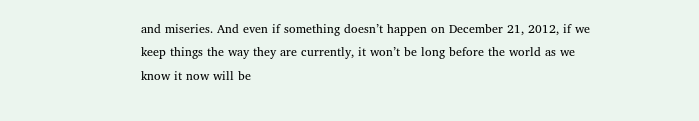and miseries. And even if something doesn’t happen on December 21, 2012, if we keep things the way they are currently, it won’t be long before the world as we know it now will be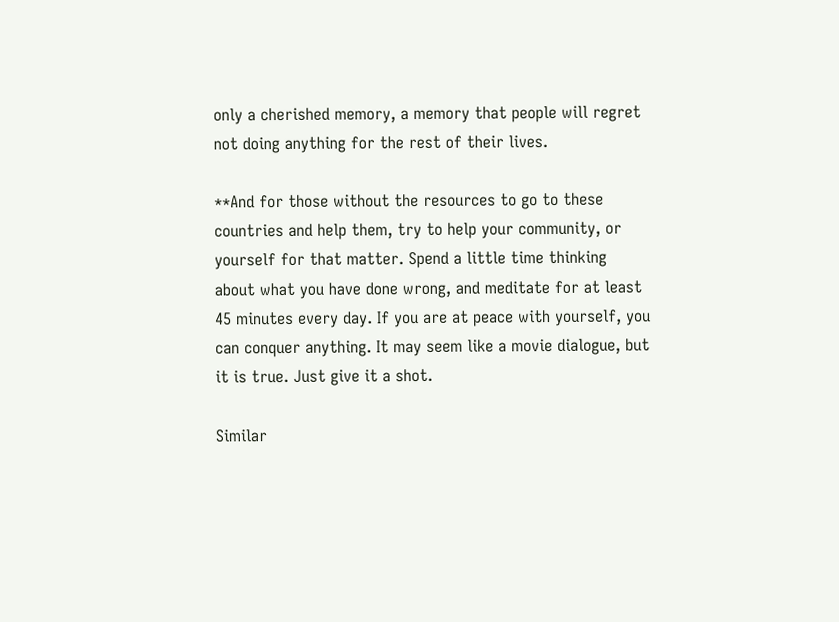only a cherished memory, a memory that people will regret not doing anything for the rest of their lives.

**And for those without the resources to go to these countries and help them, try to help your community, or yourself for that matter. Spend a little time thinking about what you have done wrong, and meditate for at least 45 minutes every day. If you are at peace with yourself, you can conquer anything. It may seem like a movie dialogue, but it is true. Just give it a shot.

Similar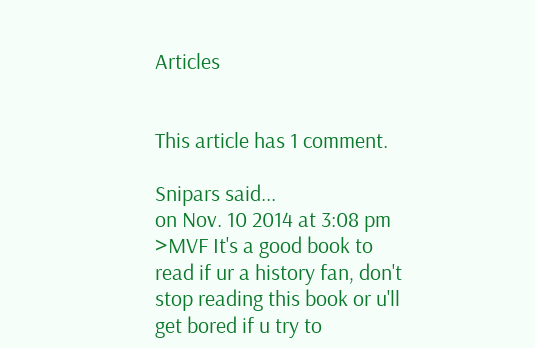Articles


This article has 1 comment.

Snipars said...
on Nov. 10 2014 at 3:08 pm
>MVF It's a good book to read if ur a history fan, don't stop reading this book or u'll get bored if u try to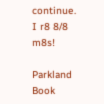continue. I r8 8/8 m8s!

Parkland Book